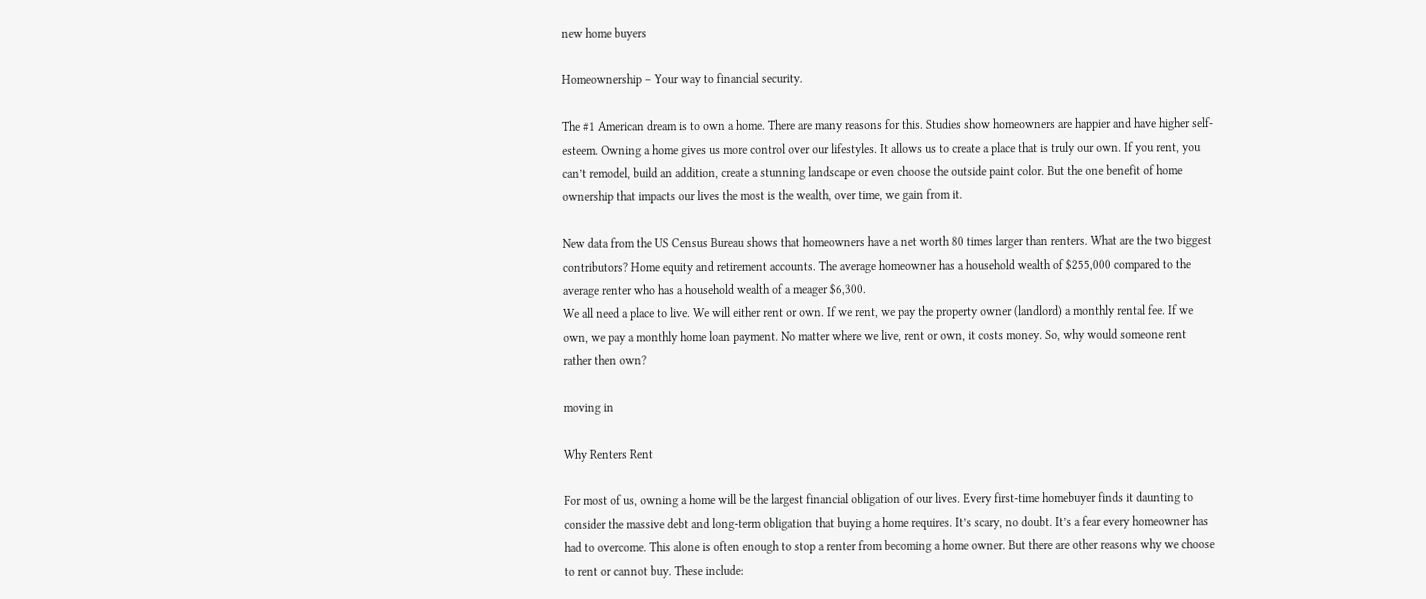new home buyers

Homeownership – Your way to financial security.

The #1 American dream is to own a home. There are many reasons for this. Studies show homeowners are happier and have higher self-esteem. Owning a home gives us more control over our lifestyles. It allows us to create a place that is truly our own. If you rent, you can’t remodel, build an addition, create a stunning landscape or even choose the outside paint color. But the one benefit of home ownership that impacts our lives the most is the wealth, over time, we gain from it.

New data from the US Census Bureau shows that homeowners have a net worth 80 times larger than renters. What are the two biggest contributors? Home equity and retirement accounts. The average homeowner has a household wealth of $255,000 compared to the average renter who has a household wealth of a meager $6,300.
We all need a place to live. We will either rent or own. If we rent, we pay the property owner (landlord) a monthly rental fee. If we own, we pay a monthly home loan payment. No matter where we live, rent or own, it costs money. So, why would someone rent rather then own?

moving in

Why Renters Rent

For most of us, owning a home will be the largest financial obligation of our lives. Every first-time homebuyer finds it daunting to consider the massive debt and long-term obligation that buying a home requires. It’s scary, no doubt. It’s a fear every homeowner has had to overcome. This alone is often enough to stop a renter from becoming a home owner. But there are other reasons why we choose to rent or cannot buy. These include: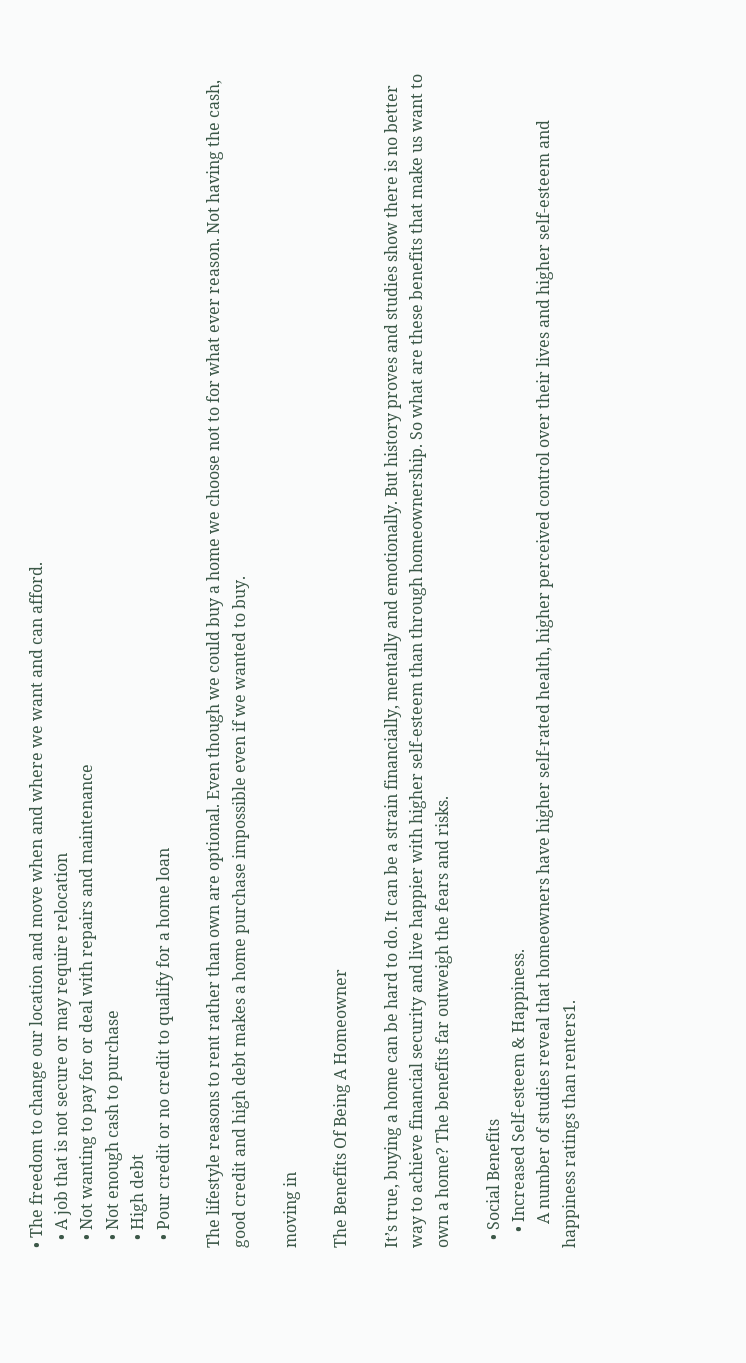• The freedom to change our location and move when and where we want and can afford.
  • A job that is not secure or may require relocation
  • Not wanting to pay for or deal with repairs and maintenance
  • Not enough cash to purchase
  • High debt
  • Pour credit or no credit to qualify for a home loan

The lifestyle reasons to rent rather than own are optional. Even though we could buy a home we choose not to for what ever reason. Not having the cash, good credit and high debt makes a home purchase impossible even if we wanted to buy.

moving in

The Benefits Of Being A Homeowner

It’s true, buying a home can be hard to do. It can be a strain financially, mentally and emotionally. But history proves and studies show there is no better way to achieve financial security and live happier with higher self-esteem than through homeownership. So what are these benefits that make us want to own a home? The benefits far outweigh the fears and risks.

  • Social Benefits
    • Increased Self-esteem & Happiness.
      A number of studies reveal that homeowners have higher self-rated health, higher perceived control over their lives and higher self-esteem and happiness ratings than renters1.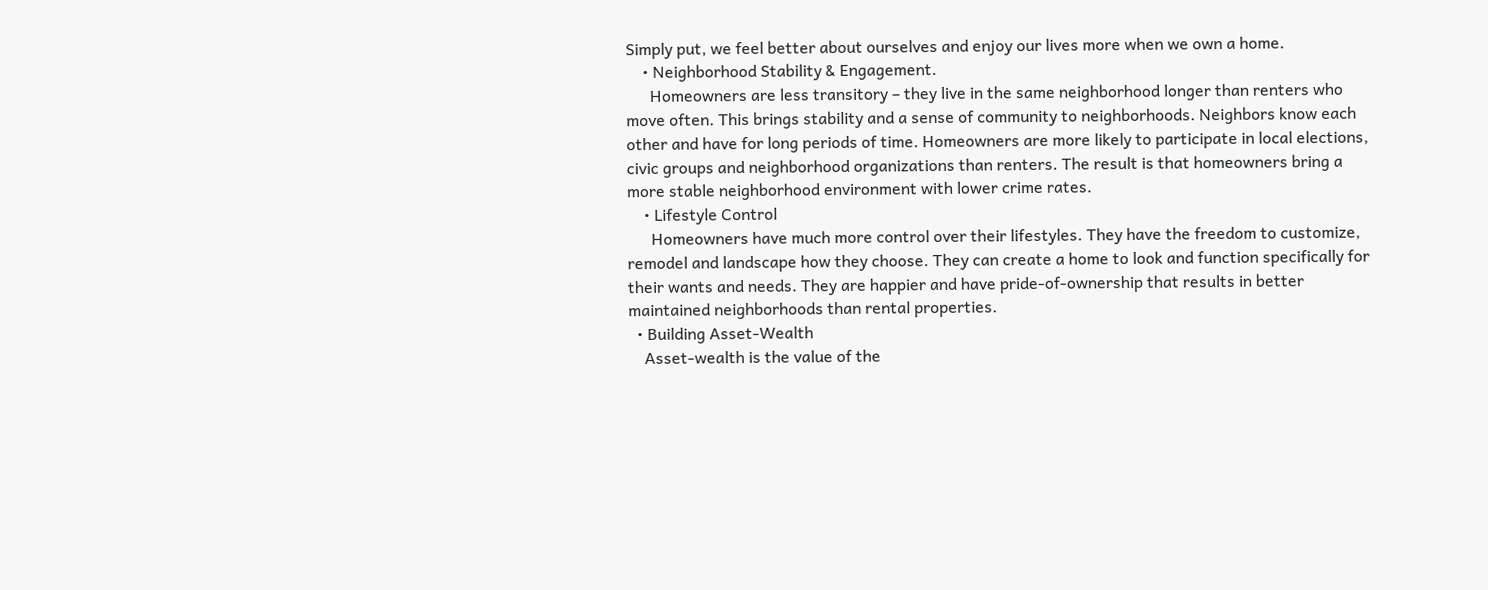Simply put, we feel better about ourselves and enjoy our lives more when we own a home.
    • Neighborhood Stability & Engagement.
      Homeowners are less transitory – they live in the same neighborhood longer than renters who move often. This brings stability and a sense of community to neighborhoods. Neighbors know each other and have for long periods of time. Homeowners are more likely to participate in local elections, civic groups and neighborhood organizations than renters. The result is that homeowners bring a more stable neighborhood environment with lower crime rates.
    • Lifestyle Control
      Homeowners have much more control over their lifestyles. They have the freedom to customize, remodel and landscape how they choose. They can create a home to look and function specifically for their wants and needs. They are happier and have pride-of-ownership that results in better maintained neighborhoods than rental properties.
  • Building Asset-Wealth
    Asset-wealth is the value of the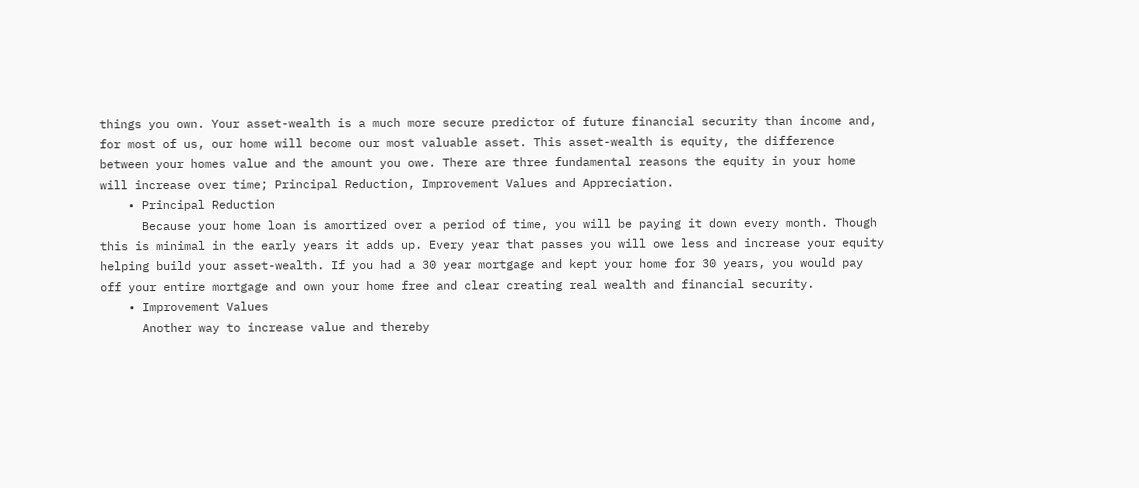things you own. Your asset-wealth is a much more secure predictor of future financial security than income and, for most of us, our home will become our most valuable asset. This asset-wealth is equity, the difference between your homes value and the amount you owe. There are three fundamental reasons the equity in your home will increase over time; Principal Reduction, Improvement Values and Appreciation.
    • Principal Reduction
      Because your home loan is amortized over a period of time, you will be paying it down every month. Though this is minimal in the early years it adds up. Every year that passes you will owe less and increase your equity helping build your asset-wealth. If you had a 30 year mortgage and kept your home for 30 years, you would pay off your entire mortgage and own your home free and clear creating real wealth and financial security.
    • Improvement Values
      Another way to increase value and thereby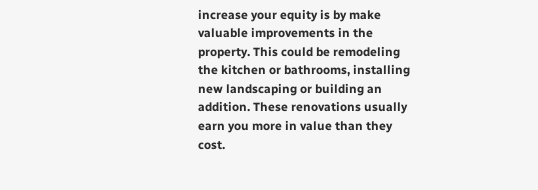increase your equity is by make valuable improvements in the property. This could be remodeling the kitchen or bathrooms, installing new landscaping or building an addition. These renovations usually earn you more in value than they cost.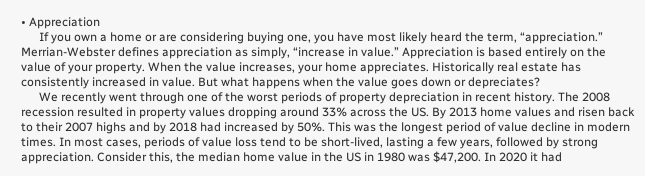• Appreciation
      If you own a home or are considering buying one, you have most likely heard the term, “appreciation.” Merrian-Webster defines appreciation as simply, “increase in value.” Appreciation is based entirely on the value of your property. When the value increases, your home appreciates. Historically real estate has consistently increased in value. But what happens when the value goes down or depreciates?
      We recently went through one of the worst periods of property depreciation in recent history. The 2008 recession resulted in property values dropping around 33% across the US. By 2013 home values and risen back to their 2007 highs and by 2018 had increased by 50%. This was the longest period of value decline in modern times. In most cases, periods of value loss tend to be short-lived, lasting a few years, followed by strong appreciation. Consider this, the median home value in the US in 1980 was $47,200. In 2020 it had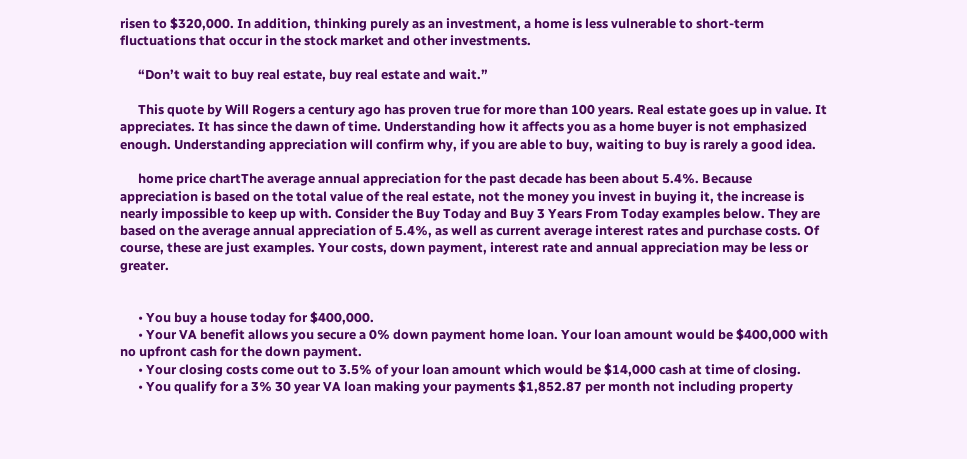risen to $320,000. In addition, thinking purely as an investment, a home is less vulnerable to short-term fluctuations that occur in the stock market and other investments.

      “Don’t wait to buy real estate, buy real estate and wait.”

      This quote by Will Rogers a century ago has proven true for more than 100 years. Real estate goes up in value. It appreciates. It has since the dawn of time. Understanding how it affects you as a home buyer is not emphasized enough. Understanding appreciation will confirm why, if you are able to buy, waiting to buy is rarely a good idea.

      home price chartThe average annual appreciation for the past decade has been about 5.4%. Because appreciation is based on the total value of the real estate, not the money you invest in buying it, the increase is nearly impossible to keep up with. Consider the Buy Today and Buy 3 Years From Today examples below. They are based on the average annual appreciation of 5.4%, as well as current average interest rates and purchase costs. Of course, these are just examples. Your costs, down payment, interest rate and annual appreciation may be less or greater.


      • You buy a house today for $400,000.
      • Your VA benefit allows you secure a 0% down payment home loan. Your loan amount would be $400,000 with no upfront cash for the down payment.
      • Your closing costs come out to 3.5% of your loan amount which would be $14,000 cash at time of closing.
      • You qualify for a 3% 30 year VA loan making your payments $1,852.87 per month not including property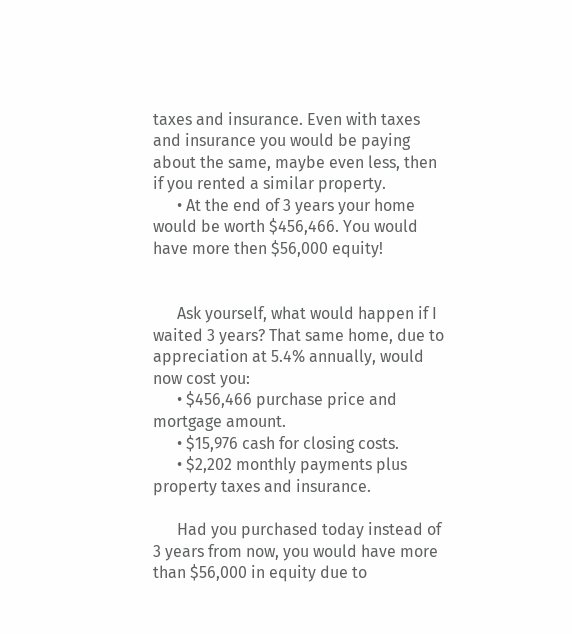taxes and insurance. Even with taxes and insurance you would be paying about the same, maybe even less, then if you rented a similar property.
      • At the end of 3 years your home would be worth $456,466. You would have more then $56,000 equity!


      Ask yourself, what would happen if I waited 3 years? That same home, due to appreciation at 5.4% annually, would now cost you:
      • $456,466 purchase price and mortgage amount.
      • $15,976 cash for closing costs.
      • $2,202 monthly payments plus property taxes and insurance.

      Had you purchased today instead of 3 years from now, you would have more than $56,000 in equity due to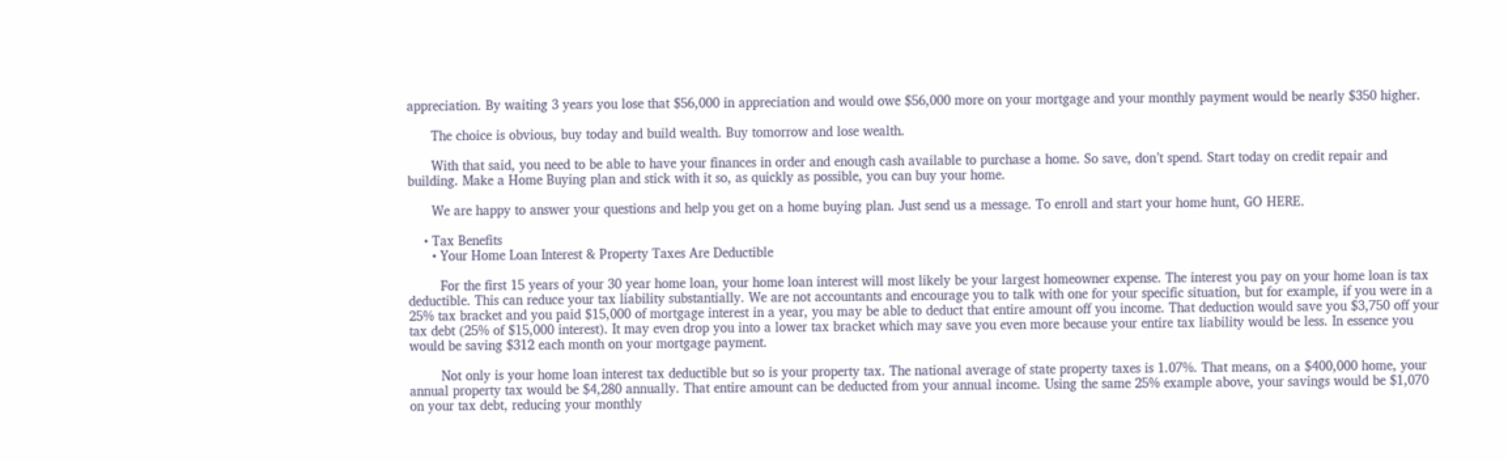appreciation. By waiting 3 years you lose that $56,000 in appreciation and would owe $56,000 more on your mortgage and your monthly payment would be nearly $350 higher.

      The choice is obvious, buy today and build wealth. Buy tomorrow and lose wealth.

      With that said, you need to be able to have your finances in order and enough cash available to purchase a home. So save, don’t spend. Start today on credit repair and building. Make a Home Buying plan and stick with it so, as quickly as possible, you can buy your home.

      We are happy to answer your questions and help you get on a home buying plan. Just send us a message. To enroll and start your home hunt, GO HERE.

    • Tax Benefits
      • Your Home Loan Interest & Property Taxes Are Deductible

        For the first 15 years of your 30 year home loan, your home loan interest will most likely be your largest homeowner expense. The interest you pay on your home loan is tax deductible. This can reduce your tax liability substantially. We are not accountants and encourage you to talk with one for your specific situation, but for example, if you were in a 25% tax bracket and you paid $15,000 of mortgage interest in a year, you may be able to deduct that entire amount off you income. That deduction would save you $3,750 off your tax debt (25% of $15,000 interest). It may even drop you into a lower tax bracket which may save you even more because your entire tax liability would be less. In essence you would be saving $312 each month on your mortgage payment.

        Not only is your home loan interest tax deductible but so is your property tax. The national average of state property taxes is 1.07%. That means, on a $400,000 home, your annual property tax would be $4,280 annually. That entire amount can be deducted from your annual income. Using the same 25% example above, your savings would be $1,070 on your tax debt, reducing your monthly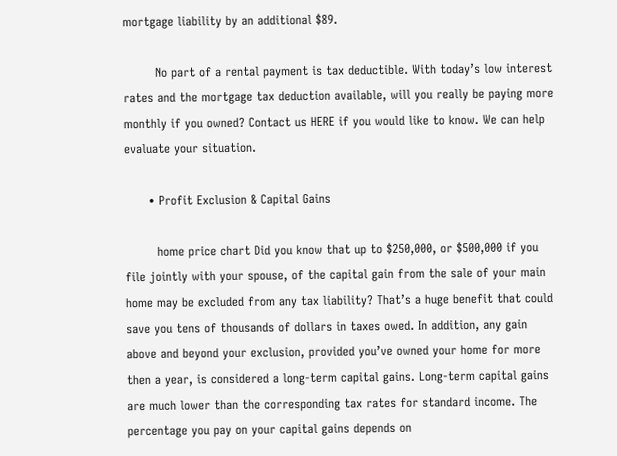mortgage liability by an additional $89.

        No part of a rental payment is tax deductible. With today’s low interest rates and the mortgage tax deduction available, will you really be paying more monthly if you owned? Contact us HERE if you would like to know. We can help evaluate your situation.

      • Profit Exclusion & Capital Gains

        home price chart Did you know that up to $250,000, or $500,000 if you file jointly with your spouse, of the capital gain from the sale of your main home may be excluded from any tax liability? That’s a huge benefit that could save you tens of thousands of dollars in taxes owed. In addition, any gain above and beyond your exclusion, provided you’ve owned your home for more then a year, is considered a long-term capital gains. Long-term capital gains are much lower than the corresponding tax rates for standard income. The percentage you pay on your capital gains depends on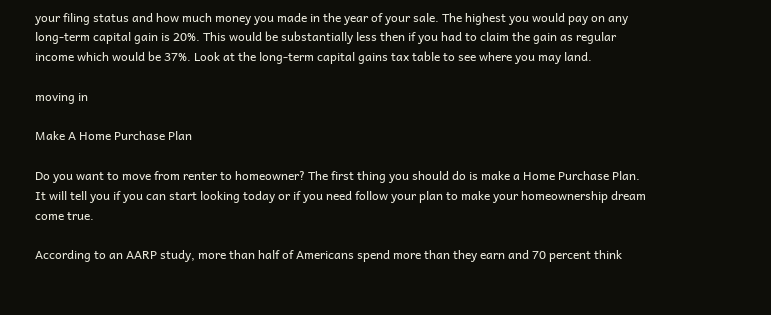your filing status and how much money you made in the year of your sale. The highest you would pay on any long-term capital gain is 20%. This would be substantially less then if you had to claim the gain as regular income which would be 37%. Look at the long-term capital gains tax table to see where you may land.

moving in

Make A Home Purchase Plan

Do you want to move from renter to homeowner? The first thing you should do is make a Home Purchase Plan. It will tell you if you can start looking today or if you need follow your plan to make your homeownership dream come true.

According to an AARP study, more than half of Americans spend more than they earn and 70 percent think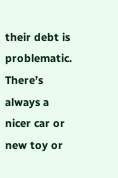their debt is problematic. There’s always a nicer car or new toy or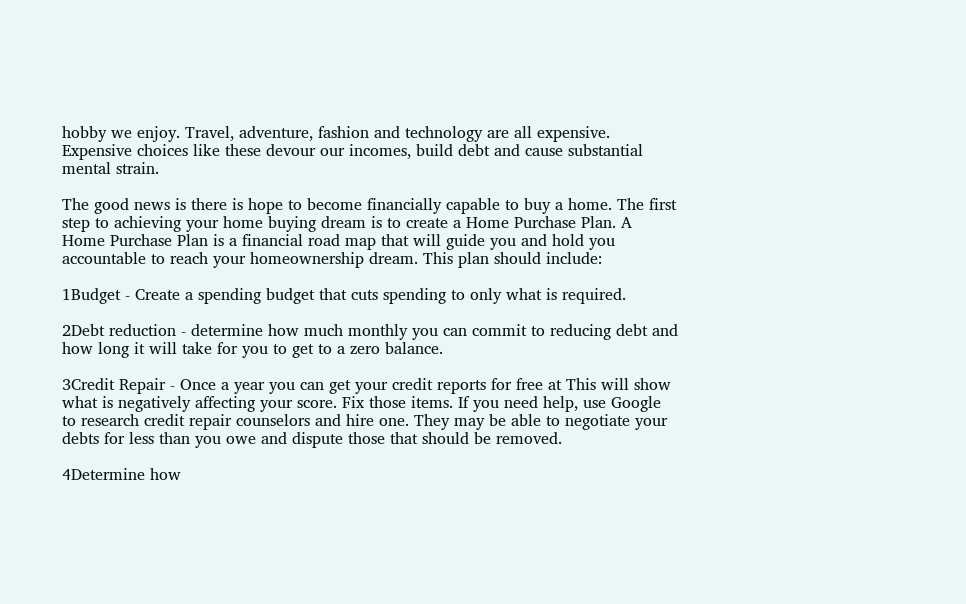hobby we enjoy. Travel, adventure, fashion and technology are all expensive. Expensive choices like these devour our incomes, build debt and cause substantial mental strain.

The good news is there is hope to become financially capable to buy a home. The first step to achieving your home buying dream is to create a Home Purchase Plan. A Home Purchase Plan is a financial road map that will guide you and hold you accountable to reach your homeownership dream. This plan should include:

1Budget - Create a spending budget that cuts spending to only what is required.

2Debt reduction - determine how much monthly you can commit to reducing debt and how long it will take for you to get to a zero balance.

3Credit Repair - Once a year you can get your credit reports for free at This will show what is negatively affecting your score. Fix those items. If you need help, use Google to research credit repair counselors and hire one. They may be able to negotiate your debts for less than you owe and dispute those that should be removed.

4Determine how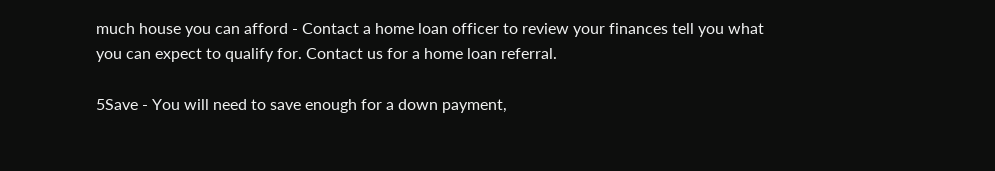much house you can afford - Contact a home loan officer to review your finances tell you what you can expect to qualify for. Contact us for a home loan referral.

5Save - You will need to save enough for a down payment,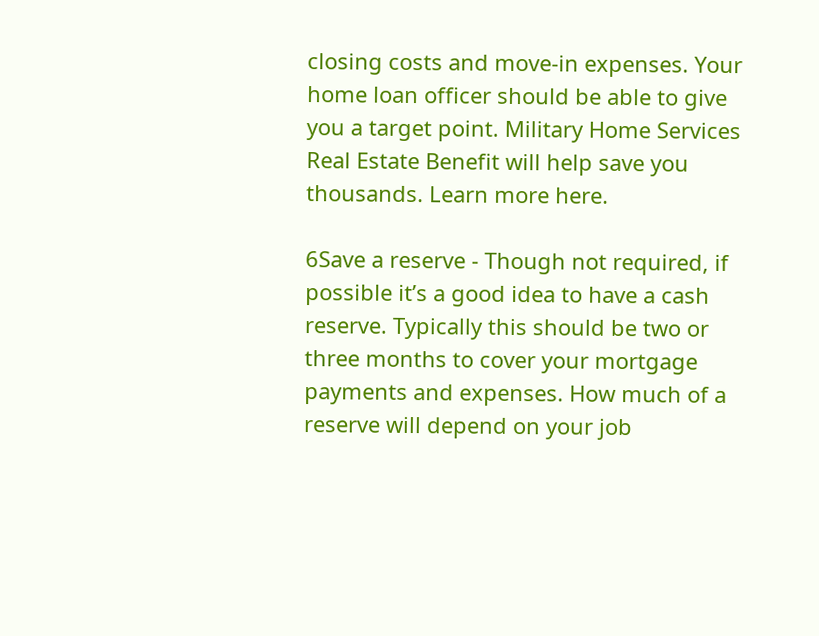closing costs and move-in expenses. Your home loan officer should be able to give you a target point. Military Home Services Real Estate Benefit will help save you thousands. Learn more here.

6Save a reserve - Though not required, if possible it’s a good idea to have a cash reserve. Typically this should be two or three months to cover your mortgage payments and expenses. How much of a reserve will depend on your job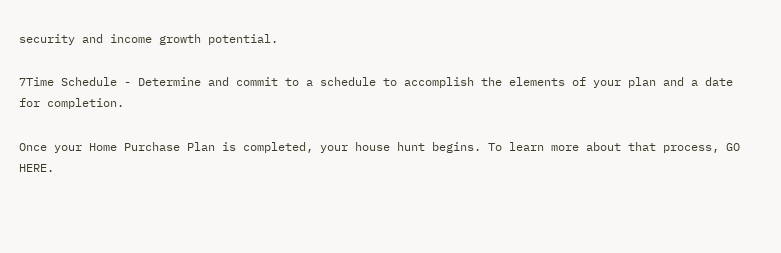security and income growth potential.

7Time Schedule - Determine and commit to a schedule to accomplish the elements of your plan and a date for completion.

Once your Home Purchase Plan is completed, your house hunt begins. To learn more about that process, GO HERE.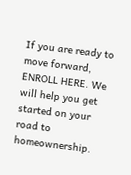If you are ready to move forward, ENROLL HERE. We will help you get started on your road to homeownership.